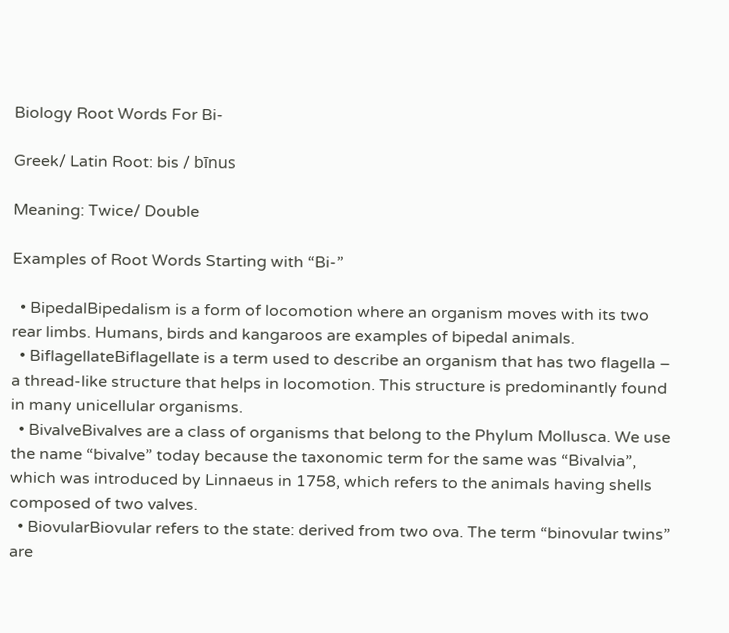Biology Root Words For Bi-

Greek/ Latin Root: bis / bīnus

Meaning: Twice/ Double

Examples of Root Words Starting with “Bi-”

  • BipedalBipedalism is a form of locomotion where an organism moves with its two rear limbs. Humans, birds and kangaroos are examples of bipedal animals.
  • BiflagellateBiflagellate is a term used to describe an organism that has two flagella – a thread-like structure that helps in locomotion. This structure is predominantly found in many unicellular organisms.
  • BivalveBivalves are a class of organisms that belong to the Phylum Mollusca. We use the name “bivalve” today because the taxonomic term for the same was “Bivalvia”, which was introduced by Linnaeus in 1758, which refers to the animals having shells composed of two valves.
  • BiovularBiovular refers to the state: derived from two ova. The term “binovular twins” are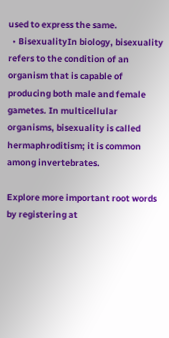used to express the same.
  • BisexualityIn biology, bisexuality refers to the condition of an organism that is capable of producing both male and female gametes. In multicellular organisms, bisexuality is called hermaphroditism; it is common among invertebrates.

Explore more important root words by registering at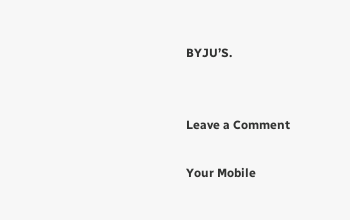BYJU’S.


Leave a Comment

Your Mobile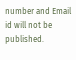number and Email id will not be published.